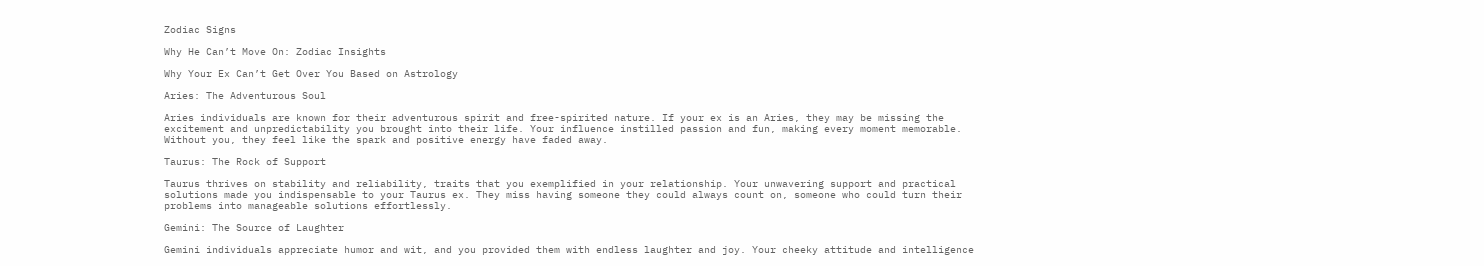Zodiac Signs

Why He Can’t Move On: Zodiac Insights

Why Your Ex Can’t Get Over You Based on Astrology

Aries: The Adventurous Soul

Aries individuals are known for their adventurous spirit and free-spirited nature. If your ex is an Aries, they may be missing the excitement and unpredictability you brought into their life. Your influence instilled passion and fun, making every moment memorable. Without you, they feel like the spark and positive energy have faded away.

Taurus: The Rock of Support

Taurus thrives on stability and reliability, traits that you exemplified in your relationship. Your unwavering support and practical solutions made you indispensable to your Taurus ex. They miss having someone they could always count on, someone who could turn their problems into manageable solutions effortlessly.

Gemini: The Source of Laughter

Gemini individuals appreciate humor and wit, and you provided them with endless laughter and joy. Your cheeky attitude and intelligence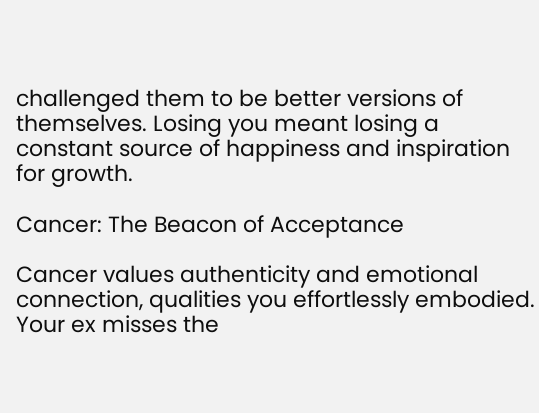challenged them to be better versions of themselves. Losing you meant losing a constant source of happiness and inspiration for growth.

Cancer: The Beacon of Acceptance

Cancer values authenticity and emotional connection, qualities you effortlessly embodied. Your ex misses the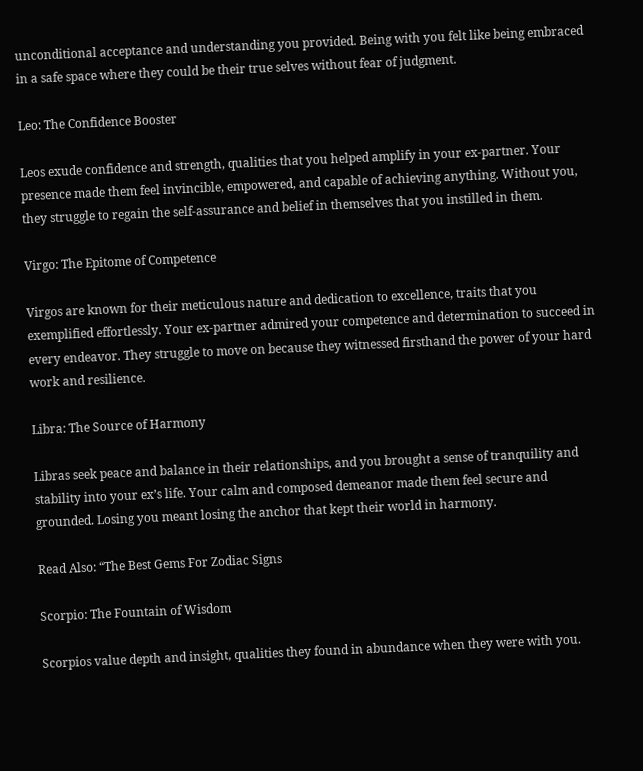unconditional acceptance and understanding you provided. Being with you felt like being embraced in a safe space where they could be their true selves without fear of judgment.

Leo: The Confidence Booster

Leos exude confidence and strength, qualities that you helped amplify in your ex-partner. Your presence made them feel invincible, empowered, and capable of achieving anything. Without you, they struggle to regain the self-assurance and belief in themselves that you instilled in them.

Virgo: The Epitome of Competence

Virgos are known for their meticulous nature and dedication to excellence, traits that you exemplified effortlessly. Your ex-partner admired your competence and determination to succeed in every endeavor. They struggle to move on because they witnessed firsthand the power of your hard work and resilience.

Libra: The Source of Harmony

Libras seek peace and balance in their relationships, and you brought a sense of tranquility and stability into your ex’s life. Your calm and composed demeanor made them feel secure and grounded. Losing you meant losing the anchor that kept their world in harmony.

Read Also: “The Best Gems For Zodiac Signs

Scorpio: The Fountain of Wisdom

Scorpios value depth and insight, qualities they found in abundance when they were with you.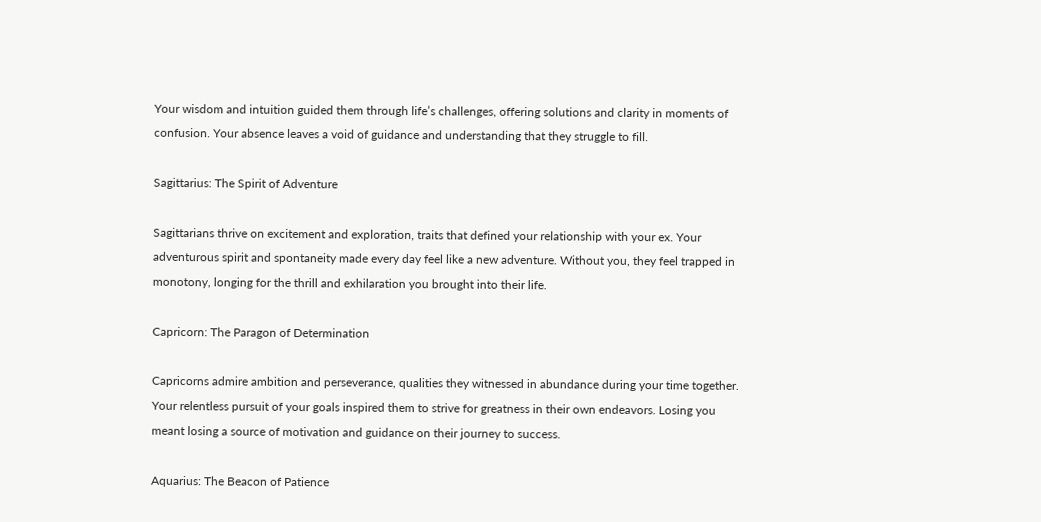Your wisdom and intuition guided them through life’s challenges, offering solutions and clarity in moments of confusion. Your absence leaves a void of guidance and understanding that they struggle to fill.

Sagittarius: The Spirit of Adventure

Sagittarians thrive on excitement and exploration, traits that defined your relationship with your ex. Your adventurous spirit and spontaneity made every day feel like a new adventure. Without you, they feel trapped in monotony, longing for the thrill and exhilaration you brought into their life.

Capricorn: The Paragon of Determination

Capricorns admire ambition and perseverance, qualities they witnessed in abundance during your time together. Your relentless pursuit of your goals inspired them to strive for greatness in their own endeavors. Losing you meant losing a source of motivation and guidance on their journey to success.

Aquarius: The Beacon of Patience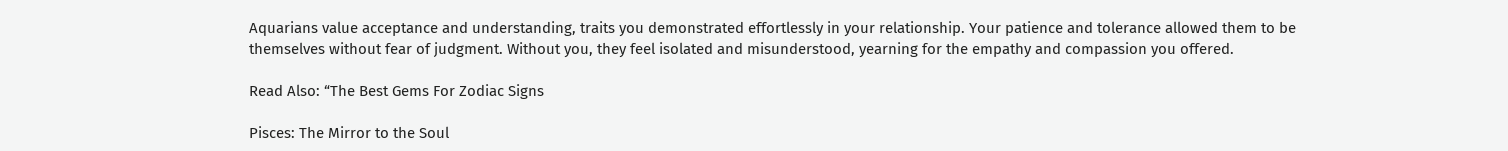Aquarians value acceptance and understanding, traits you demonstrated effortlessly in your relationship. Your patience and tolerance allowed them to be themselves without fear of judgment. Without you, they feel isolated and misunderstood, yearning for the empathy and compassion you offered.

Read Also: “The Best Gems For Zodiac Signs

Pisces: The Mirror to the Soul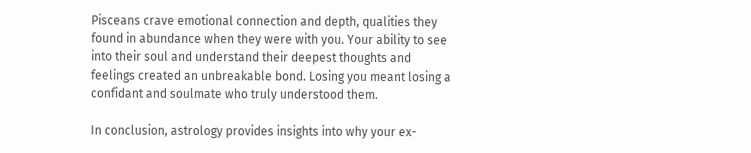Pisceans crave emotional connection and depth, qualities they found in abundance when they were with you. Your ability to see into their soul and understand their deepest thoughts and feelings created an unbreakable bond. Losing you meant losing a confidant and soulmate who truly understood them.

In conclusion, astrology provides insights into why your ex-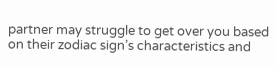partner may struggle to get over you based on their zodiac sign’s characteristics and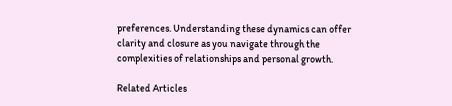preferences. Understanding these dynamics can offer clarity and closure as you navigate through the complexities of relationships and personal growth.

Related Articles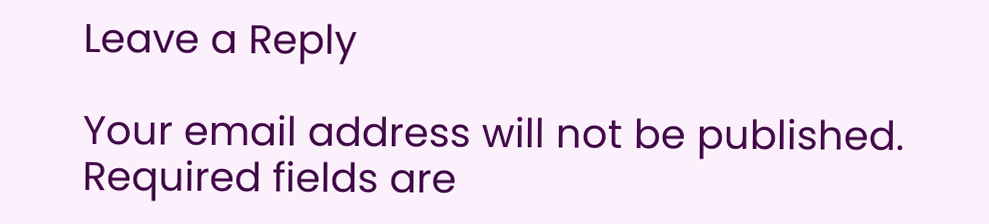Leave a Reply

Your email address will not be published. Required fields are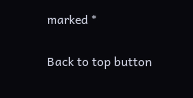marked *

Back to top button